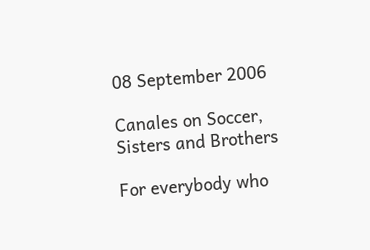08 September 2006

Canales on Soccer, Sisters and Brothers

For everybody who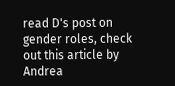read D's post on gender roles, check out this article by Andrea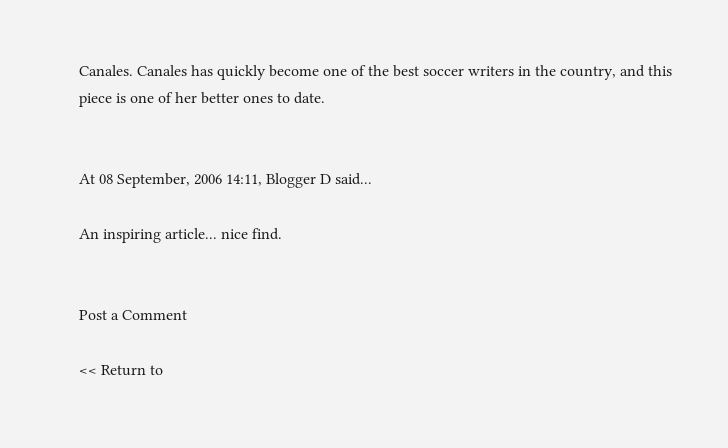Canales. Canales has quickly become one of the best soccer writers in the country, and this piece is one of her better ones to date.


At 08 September, 2006 14:11, Blogger D said...

An inspiring article... nice find.


Post a Comment

<< Return to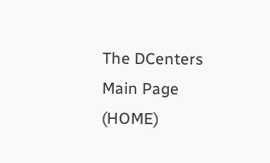The DCenters Main Page (HOME)